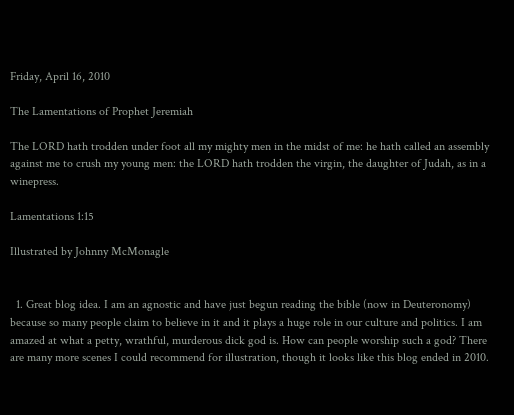Friday, April 16, 2010

The Lamentations of Prophet Jeremiah

The LORD hath trodden under foot all my mighty men in the midst of me: he hath called an assembly against me to crush my young men: the LORD hath trodden the virgin, the daughter of Judah, as in a winepress.

Lamentations 1:15

Illustrated by Johnny McMonagle


  1. Great blog idea. I am an agnostic and have just begun reading the bible (now in Deuteronomy) because so many people claim to believe in it and it plays a huge role in our culture and politics. I am amazed at what a petty, wrathful, murderous dick god is. How can people worship such a god? There are many more scenes I could recommend for illustration, though it looks like this blog ended in 2010.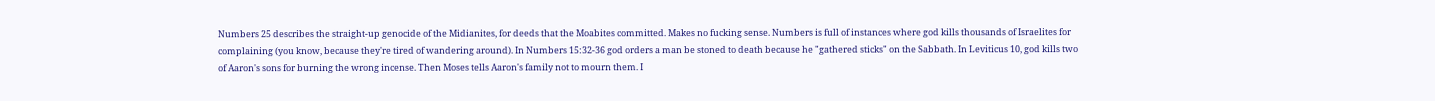Numbers 25 describes the straight-up genocide of the Midianites, for deeds that the Moabites committed. Makes no fucking sense. Numbers is full of instances where god kills thousands of Israelites for complaining (you know, because they're tired of wandering around). In Numbers 15:32-36 god orders a man be stoned to death because he "gathered sticks" on the Sabbath. In Leviticus 10, god kills two of Aaron's sons for burning the wrong incense. Then Moses tells Aaron's family not to mourn them. I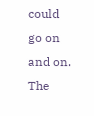could go on and on. The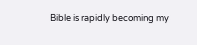Bible is rapidly becoming my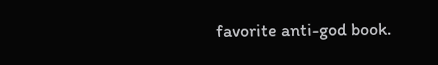favorite anti-god book.